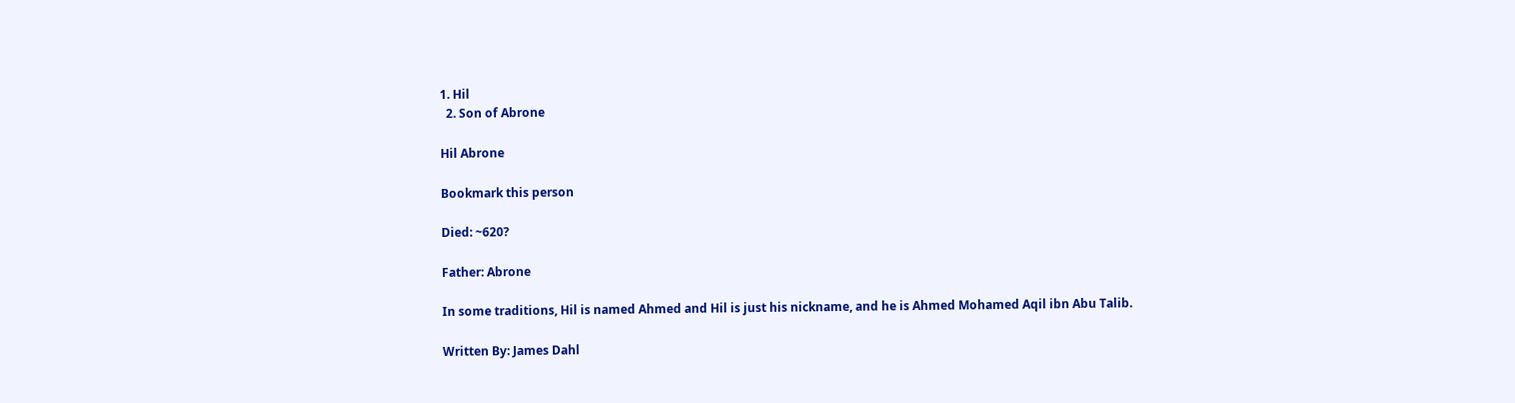1. Hil
  2. Son of Abrone

Hil Abrone

Bookmark this person

Died: ~620?

Father: Abrone

In some traditions, Hil is named Ahmed and Hil is just his nickname, and he is Ahmed Mohamed Aqil ibn Abu Talib.

Written By: James Dahl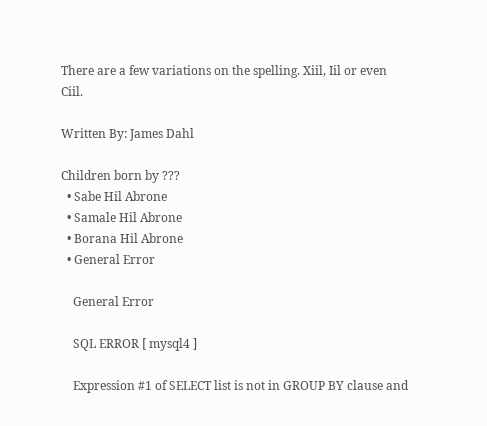There are a few variations on the spelling. Xiil, Iil or even Ciil.

Written By: James Dahl

Children born by ???
  • Sabe Hil Abrone
  • Samale Hil Abrone
  • Borana Hil Abrone
  • General Error

    General Error

    SQL ERROR [ mysql4 ]

    Expression #1 of SELECT list is not in GROUP BY clause and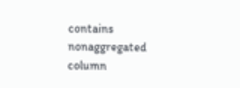contains nonaggregated column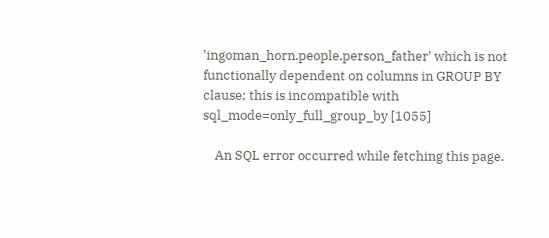'ingoman_horn.people.person_father' which is not functionally dependent on columns in GROUP BY clause; this is incompatible with sql_mode=only_full_group_by [1055]

    An SQL error occurred while fetching this page.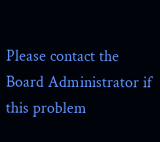Please contact the Board Administrator if this problem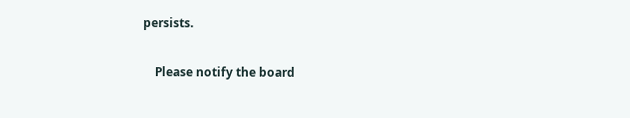persists.

    Please notify the board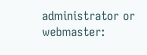administrator or webmaster: